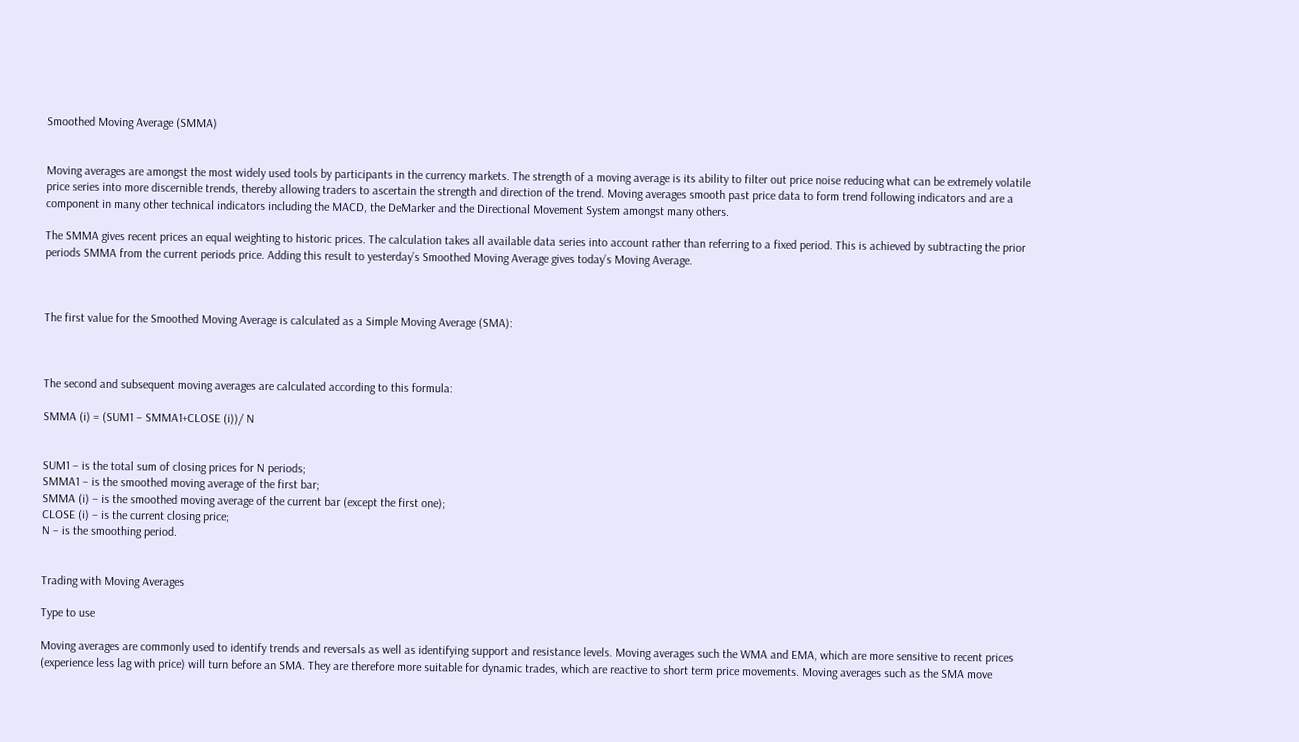Smoothed Moving Average (SMMA)


Moving averages are amongst the most widely used tools by participants in the currency markets. The strength of a moving average is its ability to filter out price noise reducing what can be extremely volatile price series into more discernible trends, thereby allowing traders to ascertain the strength and direction of the trend. Moving averages smooth past price data to form trend following indicators and are a component in many other technical indicators including the MACD, the DeMarker and the Directional Movement System amongst many others.

The SMMA gives recent prices an equal weighting to historic prices. The calculation takes all available data series into account rather than referring to a fixed period. This is achieved by subtracting the prior periods SMMA from the current periods price. Adding this result to yesterday’s Smoothed Moving Average gives today’s Moving Average.



The first value for the Smoothed Moving Average is calculated as a Simple Moving Average (SMA):



The second and subsequent moving averages are calculated according to this formula:

SMMA (i) = (SUM1 – SMMA1+CLOSE (i))/ N


SUM1 – is the total sum of closing prices for N periods;
SMMA1 – is the smoothed moving average of the first bar;
SMMA (i) – is the smoothed moving average of the current bar (except the first one);
CLOSE (i) – is the current closing price;
N – is the smoothing period.


Trading with Moving Averages

Type to use

Moving averages are commonly used to identify trends and reversals as well as identifying support and resistance levels. Moving averages such the WMA and EMA, which are more sensitive to recent prices (experience less lag with price) will turn before an SMA. They are therefore more suitable for dynamic trades, which are reactive to short term price movements. Moving averages such as the SMA move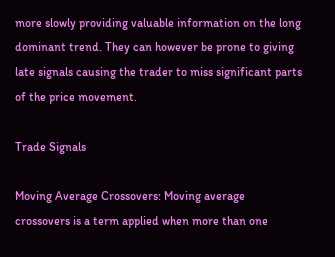more slowly providing valuable information on the long dominant trend. They can however be prone to giving late signals causing the trader to miss significant parts of the price movement.

Trade Signals

Moving Average Crossovers: Moving average crossovers is a term applied when more than one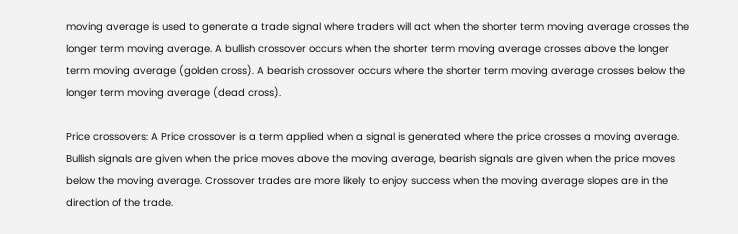moving average is used to generate a trade signal where traders will act when the shorter term moving average crosses the longer term moving average. A bullish crossover occurs when the shorter term moving average crosses above the longer term moving average (golden cross). A bearish crossover occurs where the shorter term moving average crosses below the longer term moving average (dead cross).

Price crossovers: A Price crossover is a term applied when a signal is generated where the price crosses a moving average. Bullish signals are given when the price moves above the moving average, bearish signals are given when the price moves below the moving average. Crossover trades are more likely to enjoy success when the moving average slopes are in the direction of the trade.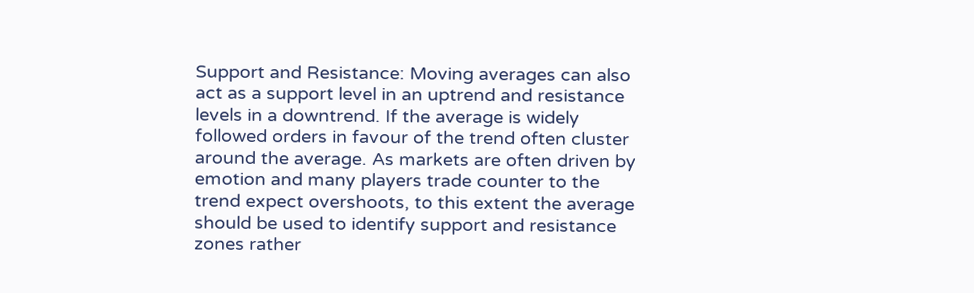Support and Resistance: Moving averages can also act as a support level in an uptrend and resistance levels in a downtrend. If the average is widely followed orders in favour of the trend often cluster around the average. As markets are often driven by emotion and many players trade counter to the trend expect overshoots, to this extent the average should be used to identify support and resistance zones rather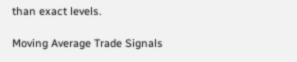than exact levels.

Moving Average Trade Signals